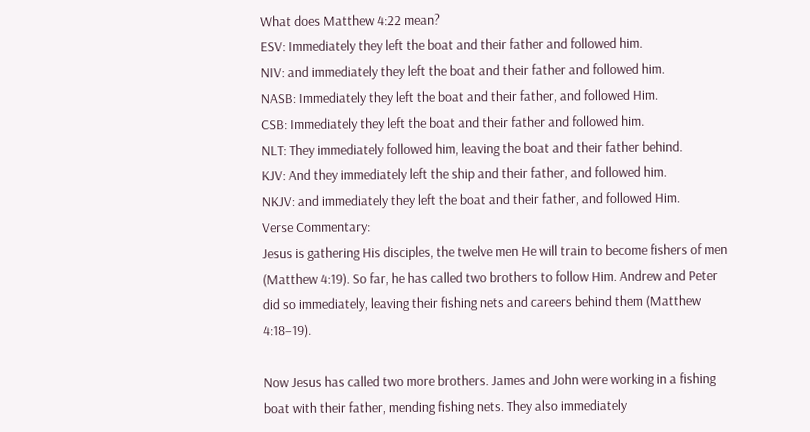What does Matthew 4:22 mean?
ESV: Immediately they left the boat and their father and followed him.
NIV: and immediately they left the boat and their father and followed him.
NASB: Immediately they left the boat and their father, and followed Him.
CSB: Immediately they left the boat and their father and followed him.
NLT: They immediately followed him, leaving the boat and their father behind.
KJV: And they immediately left the ship and their father, and followed him.
NKJV: and immediately they left the boat and their father, and followed Him.
Verse Commentary:
Jesus is gathering His disciples, the twelve men He will train to become fishers of men (Matthew 4:19). So far, he has called two brothers to follow Him. Andrew and Peter did so immediately, leaving their fishing nets and careers behind them (Matthew 4:18–19).

Now Jesus has called two more brothers. James and John were working in a fishing boat with their father, mending fishing nets. They also immediately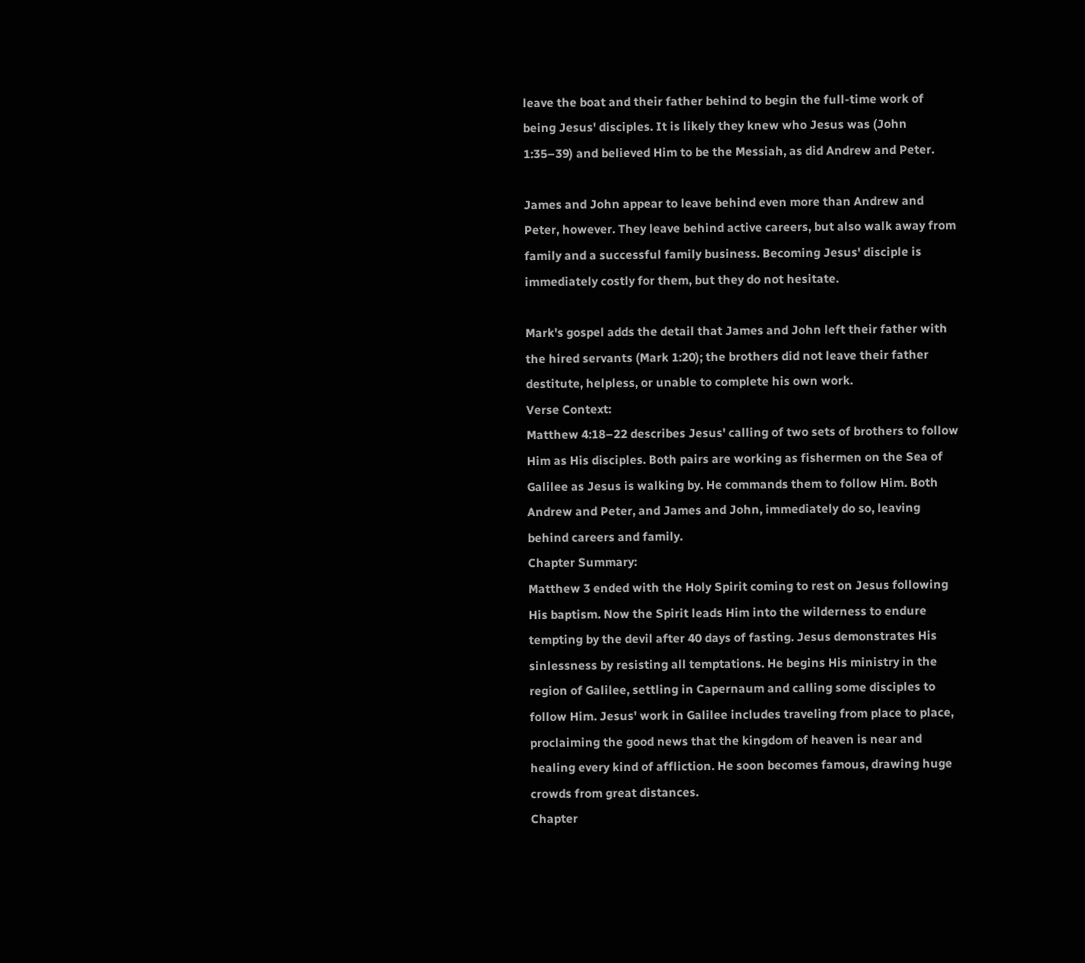leave the boat and their father behind to begin the full-time work of being Jesus' disciples. It is likely they knew who Jesus was (John 1:35–39) and believed Him to be the Messiah, as did Andrew and Peter.

James and John appear to leave behind even more than Andrew and Peter, however. They leave behind active careers, but also walk away from family and a successful family business. Becoming Jesus' disciple is immediately costly for them, but they do not hesitate.

Mark's gospel adds the detail that James and John left their father with the hired servants (Mark 1:20); the brothers did not leave their father destitute, helpless, or unable to complete his own work.
Verse Context:
Matthew 4:18–22 describes Jesus' calling of two sets of brothers to follow Him as His disciples. Both pairs are working as fishermen on the Sea of Galilee as Jesus is walking by. He commands them to follow Him. Both Andrew and Peter, and James and John, immediately do so, leaving behind careers and family.
Chapter Summary:
Matthew 3 ended with the Holy Spirit coming to rest on Jesus following His baptism. Now the Spirit leads Him into the wilderness to endure tempting by the devil after 40 days of fasting. Jesus demonstrates His sinlessness by resisting all temptations. He begins His ministry in the region of Galilee, settling in Capernaum and calling some disciples to follow Him. Jesus' work in Galilee includes traveling from place to place, proclaiming the good news that the kingdom of heaven is near and healing every kind of affliction. He soon becomes famous, drawing huge crowds from great distances.
Chapter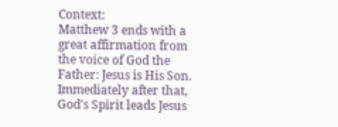Context:
Matthew 3 ends with a great affirmation from the voice of God the Father: Jesus is His Son. Immediately after that, God's Spirit leads Jesus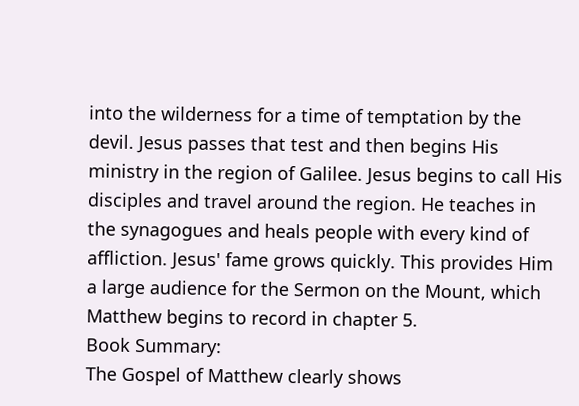into the wilderness for a time of temptation by the devil. Jesus passes that test and then begins His ministry in the region of Galilee. Jesus begins to call His disciples and travel around the region. He teaches in the synagogues and heals people with every kind of affliction. Jesus' fame grows quickly. This provides Him a large audience for the Sermon on the Mount, which Matthew begins to record in chapter 5.
Book Summary:
The Gospel of Matthew clearly shows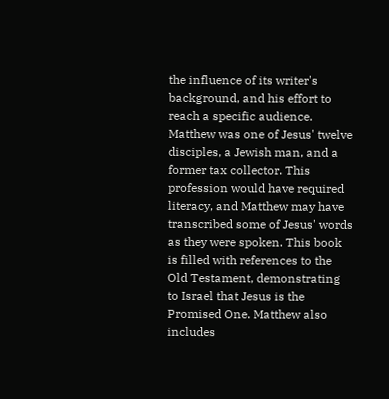the influence of its writer's background, and his effort to reach a specific audience. Matthew was one of Jesus' twelve disciples, a Jewish man, and a former tax collector. This profession would have required literacy, and Matthew may have transcribed some of Jesus' words as they were spoken. This book is filled with references to the Old Testament, demonstrating to Israel that Jesus is the Promised One. Matthew also includes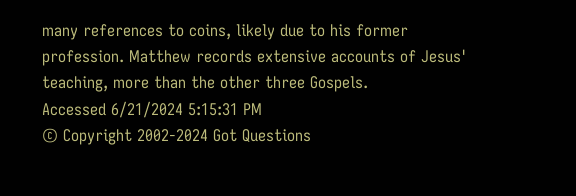many references to coins, likely due to his former profession. Matthew records extensive accounts of Jesus' teaching, more than the other three Gospels.
Accessed 6/21/2024 5:15:31 PM
© Copyright 2002-2024 Got Questions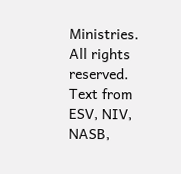Ministries. All rights reserved.
Text from ESV, NIV, NASB,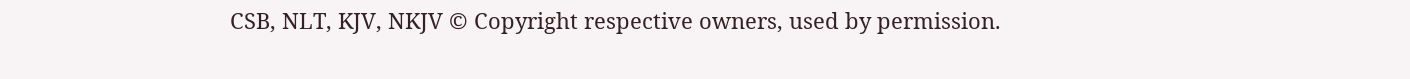CSB, NLT, KJV, NKJV © Copyright respective owners, used by permission.